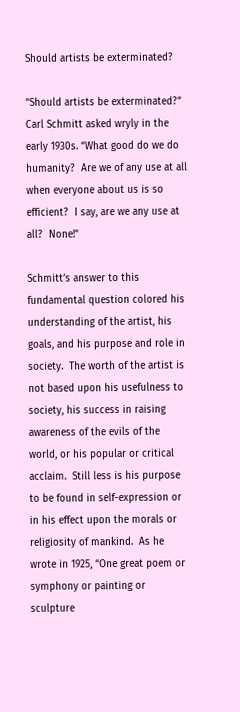Should artists be exterminated?

“Should artists be exterminated?” Carl Schmitt asked wryly in the early 1930s. “What good do we do humanity?  Are we of any use at all when everyone about us is so efficient?  I say, are we any use at all?  None!”

Schmitt’s answer to this fundamental question colored his understanding of the artist, his goals, and his purpose and role in society.  The worth of the artist is not based upon his usefulness to society, his success in raising awareness of the evils of the world, or his popular or critical acclaim.  Still less is his purpose to be found in self-expression or in his effect upon the morals or religiosity of mankind.  As he wrote in 1925, “One great poem or symphony or painting or sculpture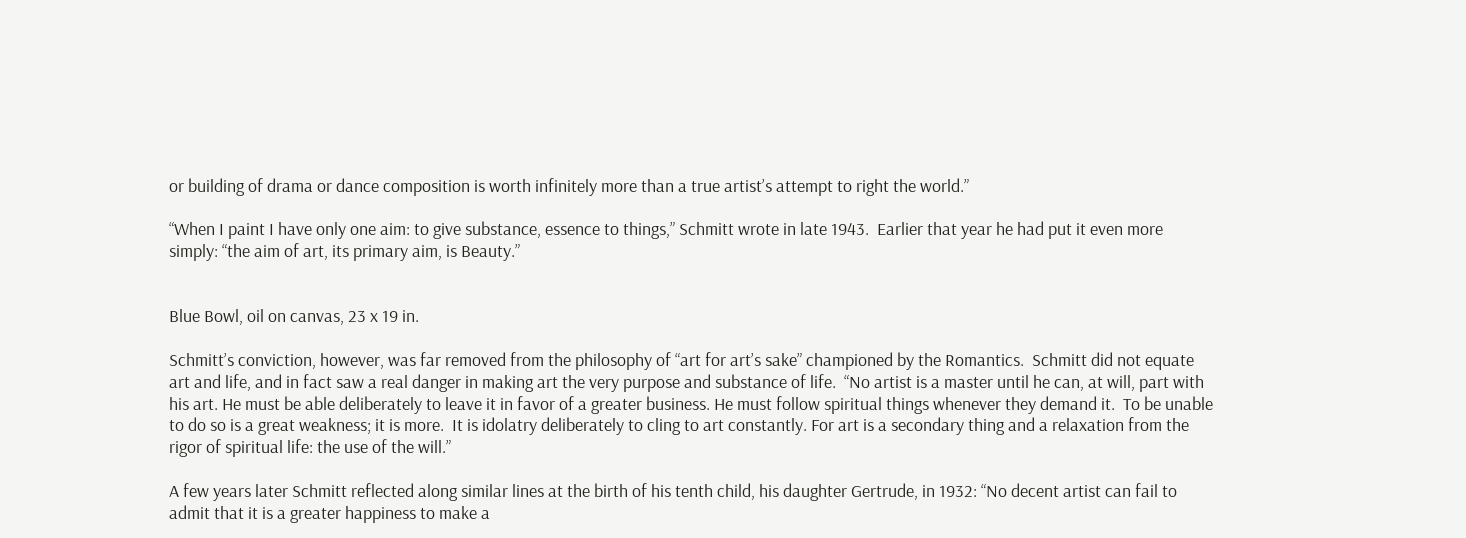or building of drama or dance composition is worth infinitely more than a true artist’s attempt to right the world.”

“When I paint I have only one aim: to give substance, essence to things,” Schmitt wrote in late 1943.  Earlier that year he had put it even more simply: “the aim of art, its primary aim, is Beauty.”


Blue Bowl, oil on canvas, 23 x 19 in.

Schmitt’s conviction, however, was far removed from the philosophy of “art for art’s sake” championed by the Romantics.  Schmitt did not equate art and life, and in fact saw a real danger in making art the very purpose and substance of life.  “No artist is a master until he can, at will, part with his art. He must be able deliberately to leave it in favor of a greater business. He must follow spiritual things whenever they demand it.  To be unable to do so is a great weakness; it is more.  It is idolatry deliberately to cling to art constantly. For art is a secondary thing and a relaxation from the rigor of spiritual life: the use of the will.”

A few years later Schmitt reflected along similar lines at the birth of his tenth child, his daughter Gertrude, in 1932: “No decent artist can fail to admit that it is a greater happiness to make a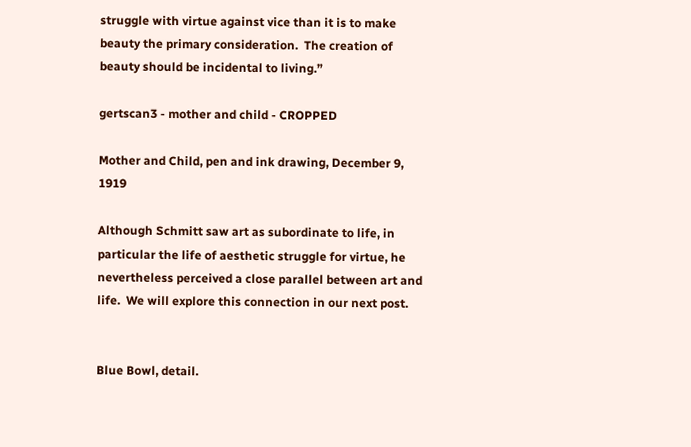struggle with virtue against vice than it is to make beauty the primary consideration.  The creation of beauty should be incidental to living.”

gertscan3 - mother and child - CROPPED

Mother and Child, pen and ink drawing, December 9, 1919

Although Schmitt saw art as subordinate to life, in particular the life of aesthetic struggle for virtue, he nevertheless perceived a close parallel between art and life.  We will explore this connection in our next post.


Blue Bowl, detail.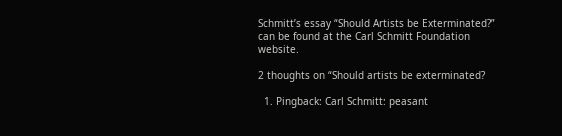Schmitt’s essay “Should Artists be Exterminated?” can be found at the Carl Schmitt Foundation website.

2 thoughts on “Should artists be exterminated?

  1. Pingback: Carl Schmitt: peasant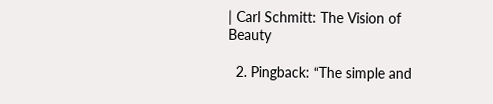| Carl Schmitt: The Vision of Beauty

  2. Pingback: “The simple and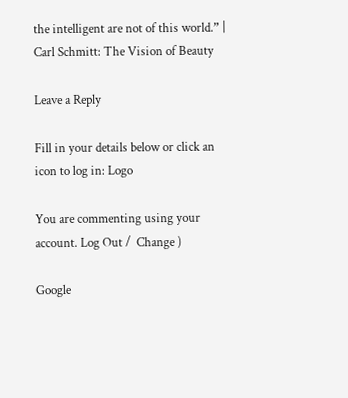the intelligent are not of this world.” | Carl Schmitt: The Vision of Beauty

Leave a Reply

Fill in your details below or click an icon to log in: Logo

You are commenting using your account. Log Out /  Change )

Google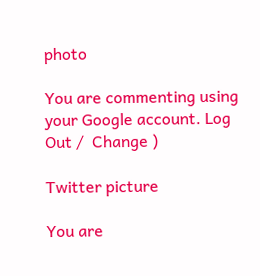photo

You are commenting using your Google account. Log Out /  Change )

Twitter picture

You are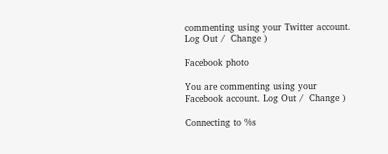commenting using your Twitter account. Log Out /  Change )

Facebook photo

You are commenting using your Facebook account. Log Out /  Change )

Connecting to %s